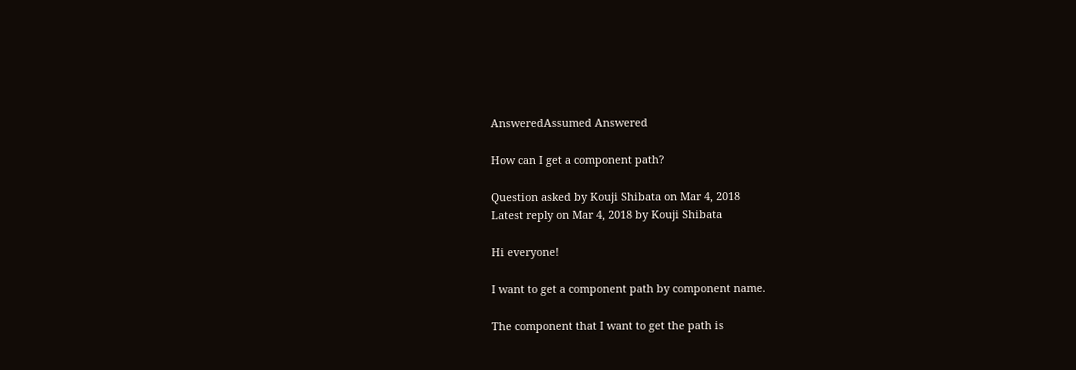AnsweredAssumed Answered

How can I get a component path?

Question asked by Kouji Shibata on Mar 4, 2018
Latest reply on Mar 4, 2018 by Kouji Shibata

Hi everyone!

I want to get a component path by component name.

The component that I want to get the path is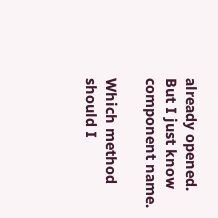already opened. But I just know component name.

Which method should I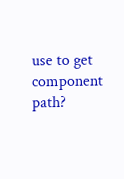use to get component path?